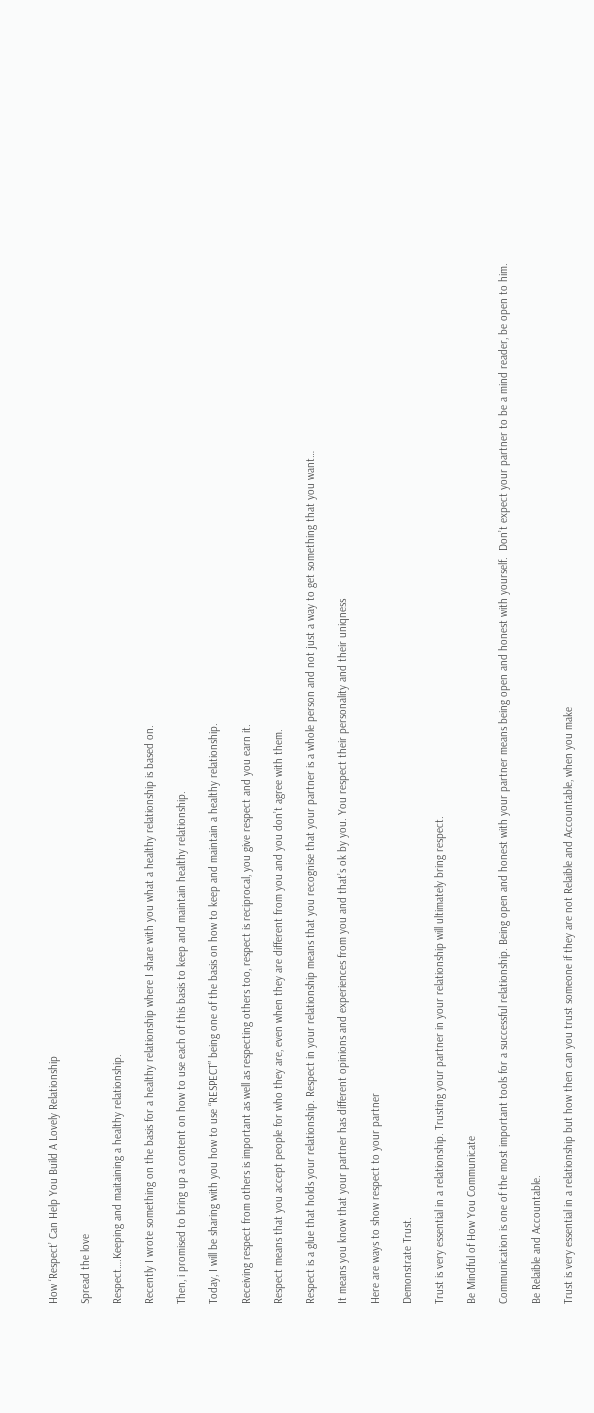How ‘Respect’ Can Help You Build A Lovely Relationship

Spread the love

Respect….Keeping and maitaining a healthy relationship.

Recently I wrote something on the basis for a healthy relationship where I share with you what a healthy relationship is based on.

Then, i promised to bring up a content on how to use each of this basis to keep and maintain healthy relationship.

Today, I will be sharing with you how to use “RESPECT” being one of the basis on how to keep and maintain a healthy relationship.

Receiving respect from others is important as well as respecting others too, respect is reciprocal, you give respect and you earn it.

Respect means that you accept people for who they are, even when they are different from you and you don’t agree with them.

Respect is a glue that holds your relationship. Respect in your relationship means that you recognise that your partner is a whole person and not just a way to get something that you want…

It means you know that your partner has different opinions and experiences from you and that’s ok by you. You respect their personality and their uniqness

Here are ways to show respect to your partner

Demonstrate Trust.

Trust is very essential in a relationship. Trusting your partner in your relationship will ultimately bring respect.

Be Mindful of How You Communicate

Communication is one of the most important tools for a successful relationship. Being open and honest with your partner means being open and honest with yourself.  Don’t expect your partner to be a mind reader, be open to him.

Be Relaible and Accountable.

Trust is very essential in a relationship but how then can you trust someone if they are not Relaible and Accountable, when you make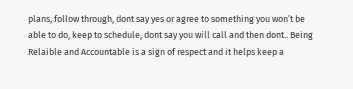plans, follow through, dont say yes or agree to something you won’t be able to do, keep to schedule, dont say you will call and then dont.. Being Relaible and Accountable is a sign of respect and it helps keep a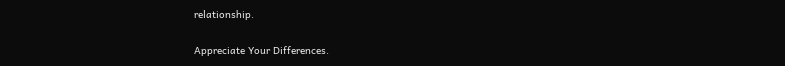relationship.

Appreciate Your Differences.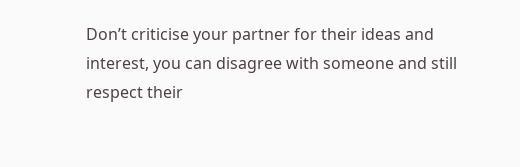Don’t criticise your partner for their ideas and interest, you can disagree with someone and still respect their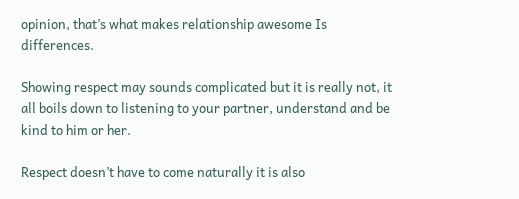opinion, that’s what makes relationship awesome Is differences.

Showing respect may sounds complicated but it is really not, it all boils down to listening to your partner, understand and be kind to him or her.

Respect doesn’t have to come naturally it is also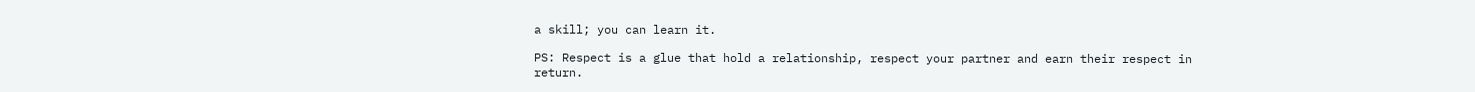a skill; you can learn it.

PS: Respect is a glue that hold a relationship, respect your partner and earn their respect in return.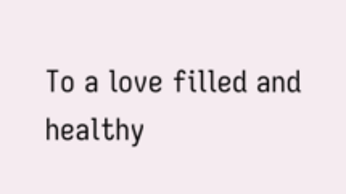To a love filled and healthy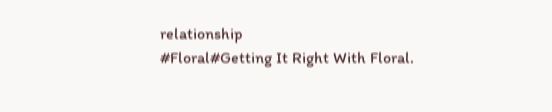relationship
#Floral#Getting It Right With Floral.